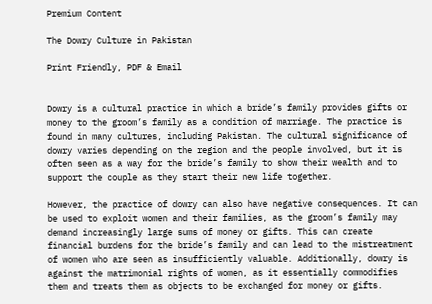Premium Content

The Dowry Culture in Pakistan

Print Friendly, PDF & Email


Dowry is a cultural practice in which a bride’s family provides gifts or money to the groom’s family as a condition of marriage. The practice is found in many cultures, including Pakistan. The cultural significance of dowry varies depending on the region and the people involved, but it is often seen as a way for the bride’s family to show their wealth and to support the couple as they start their new life together.

However, the practice of dowry can also have negative consequences. It can be used to exploit women and their families, as the groom’s family may demand increasingly large sums of money or gifts. This can create financial burdens for the bride’s family and can lead to the mistreatment of women who are seen as insufficiently valuable. Additionally, dowry is against the matrimonial rights of women, as it essentially commodifies them and treats them as objects to be exchanged for money or gifts.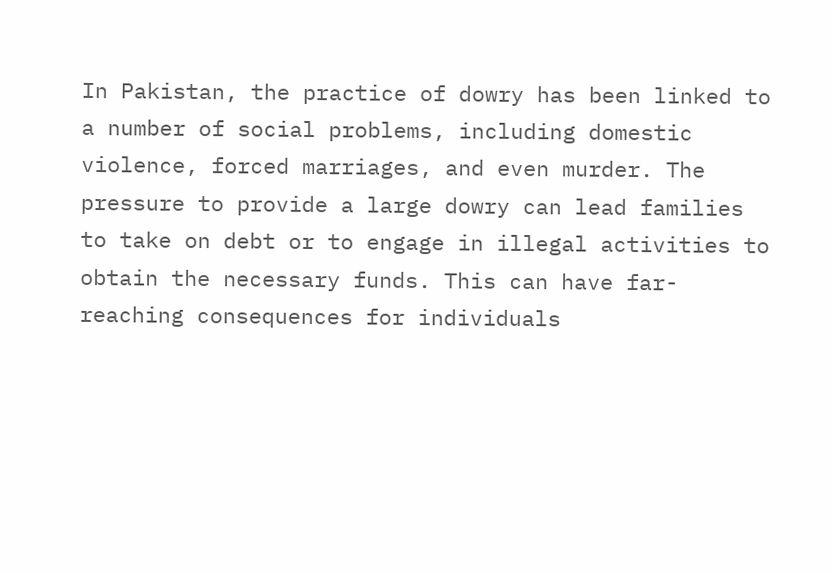In Pakistan, the practice of dowry has been linked to a number of social problems, including domestic violence, forced marriages, and even murder. The pressure to provide a large dowry can lead families to take on debt or to engage in illegal activities to obtain the necessary funds. This can have far-reaching consequences for individuals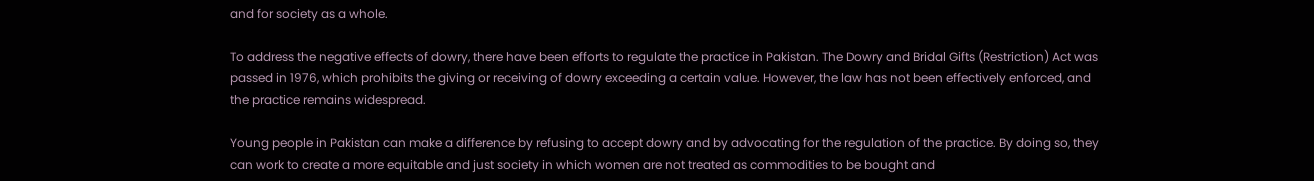and for society as a whole.

To address the negative effects of dowry, there have been efforts to regulate the practice in Pakistan. The Dowry and Bridal Gifts (Restriction) Act was passed in 1976, which prohibits the giving or receiving of dowry exceeding a certain value. However, the law has not been effectively enforced, and the practice remains widespread.

Young people in Pakistan can make a difference by refusing to accept dowry and by advocating for the regulation of the practice. By doing so, they can work to create a more equitable and just society in which women are not treated as commodities to be bought and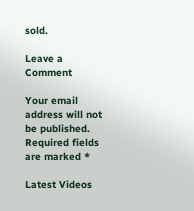sold.

Leave a Comment

Your email address will not be published. Required fields are marked *

Latest Videos